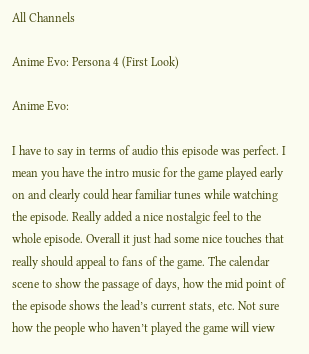All Channels

Anime Evo: Persona 4 (First Look)

Anime Evo:

I have to say in terms of audio this episode was perfect. I mean you have the intro music for the game played early on and clearly could hear familiar tunes while watching the episode. Really added a nice nostalgic feel to the whole episode. Overall it just had some nice touches that really should appeal to fans of the game. The calendar scene to show the passage of days, how the mid point of the episode shows the lead’s current stats, etc. Not sure how the people who haven’t played the game will view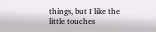things, but I like the little touches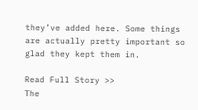they’ve added here. Some things are actually pretty important so glad they kept them in.

Read Full Story >>
The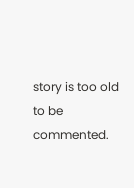story is too old to be commented.